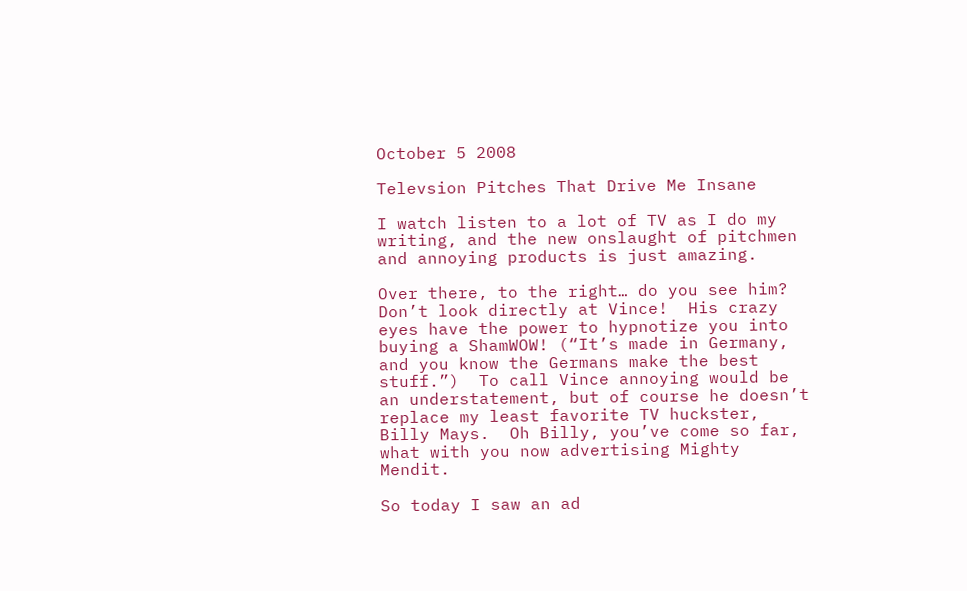October 5 2008

Televsion Pitches That Drive Me Insane

I watch listen to a lot of TV as I do my writing, and the new onslaught of pitchmen and annoying products is just amazing.

Over there, to the right… do you see him?  Don’t look directly at Vince!  His crazy eyes have the power to hypnotize you into buying a ShamWOW! (“It’s made in Germany, and you know the Germans make the best stuff.”)  To call Vince annoying would be an understatement, but of course he doesn’t replace my least favorite TV huckster, Billy Mays.  Oh Billy, you’ve come so far, what with you now advertising Mighty Mendit.

So today I saw an ad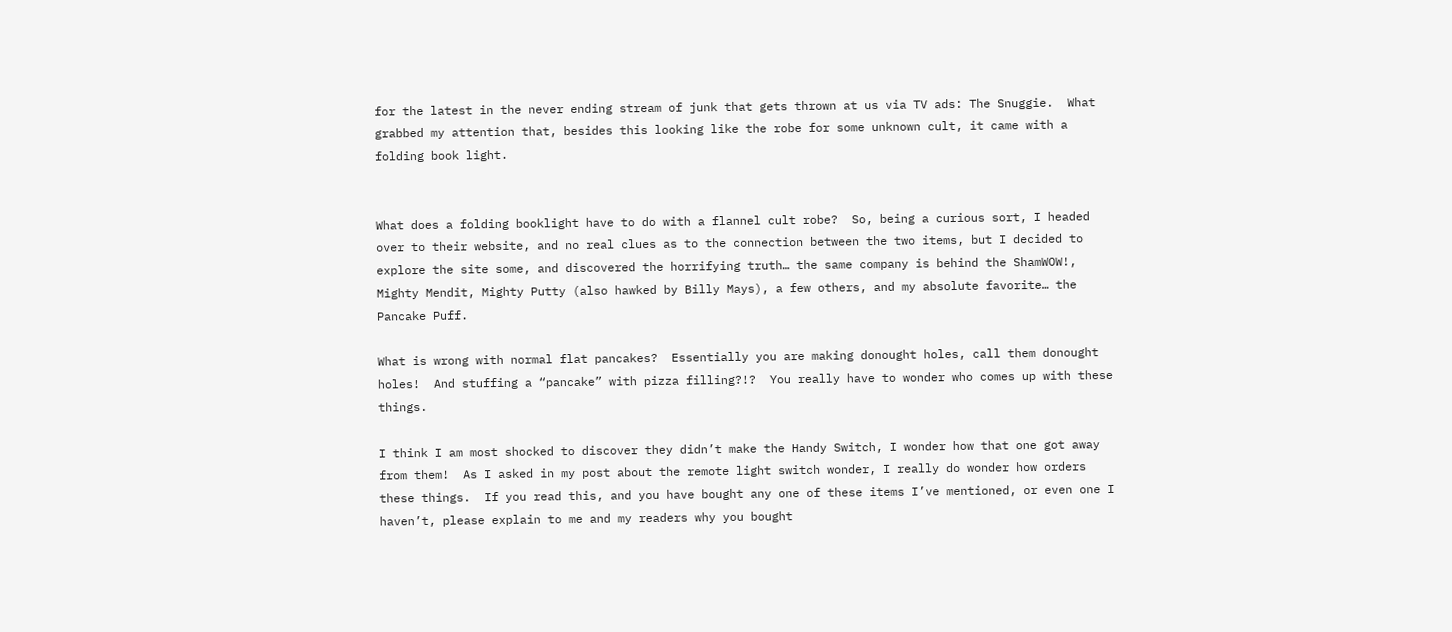for the latest in the never ending stream of junk that gets thrown at us via TV ads: The Snuggie.  What grabbed my attention that, besides this looking like the robe for some unknown cult, it came with a folding book light.


What does a folding booklight have to do with a flannel cult robe?  So, being a curious sort, I headed over to their website, and no real clues as to the connection between the two items, but I decided to explore the site some, and discovered the horrifying truth… the same company is behind the ShamWOW!, Mighty Mendit, Mighty Putty (also hawked by Billy Mays), a few others, and my absolute favorite… the Pancake Puff.

What is wrong with normal flat pancakes?  Essentially you are making donought holes, call them donought holes!  And stuffing a “pancake” with pizza filling?!?  You really have to wonder who comes up with these things.

I think I am most shocked to discover they didn’t make the Handy Switch, I wonder how that one got away from them!  As I asked in my post about the remote light switch wonder, I really do wonder how orders these things.  If you read this, and you have bought any one of these items I’ve mentioned, or even one I haven’t, please explain to me and my readers why you bought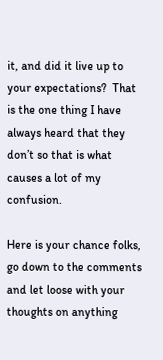it, and did it live up to your expectations?  That is the one thing I have always heard that they don’t so that is what causes a lot of my confusion.

Here is your chance folks, go down to the comments and let loose with your thoughts on anything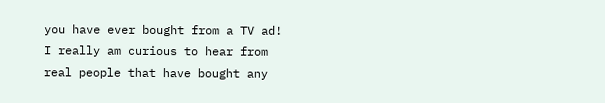you have ever bought from a TV ad!  I really am curious to hear from real people that have bought any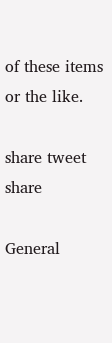of these items or the like.

share tweet share

General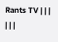Rants TV | | | | | |